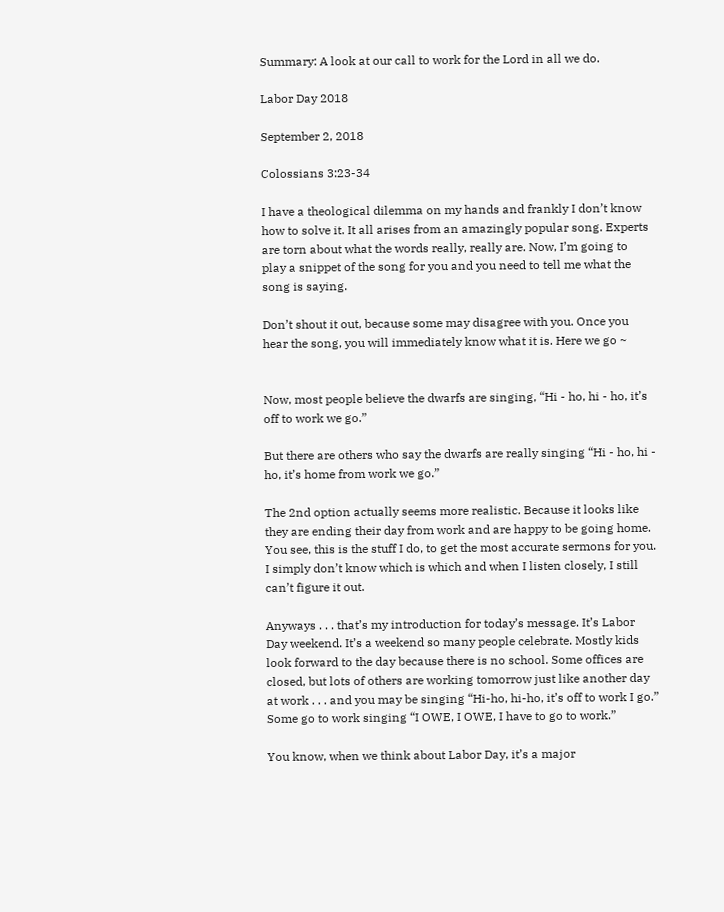Summary: A look at our call to work for the Lord in all we do.

Labor Day 2018

September 2, 2018

Colossians 3:23-34

I have a theological dilemma on my hands and frankly I don’t know how to solve it. It all arises from an amazingly popular song. Experts are torn about what the words really, really are. Now, I’m going to play a snippet of the song for you and you need to tell me what the song is saying.

Don’t shout it out, because some may disagree with you. Once you hear the song, you will immediately know what it is. Here we go ~


Now, most people believe the dwarfs are singing, “Hi - ho, hi - ho, it’s off to work we go.”

But there are others who say the dwarfs are really singing “Hi - ho, hi - ho, it’s home from work we go.”

The 2nd option actually seems more realistic. Because it looks like they are ending their day from work and are happy to be going home. You see, this is the stuff I do, to get the most accurate sermons for you. I simply don’t know which is which and when I listen closely, I still can’t figure it out.

Anyways . . . that’s my introduction for today’s message. It’s Labor Day weekend. It’s a weekend so many people celebrate. Mostly kids look forward to the day because there is no school. Some offices are closed, but lots of others are working tomorrow just like another day at work . . . and you may be singing “Hi-ho, hi-ho, it’s off to work I go.” Some go to work singing “I OWE, I OWE, I have to go to work.”

You know, when we think about Labor Day, it’s a major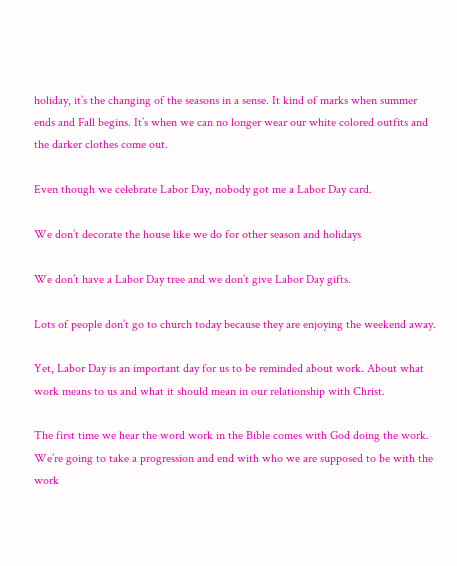holiday, it’s the changing of the seasons in a sense. It kind of marks when summer ends and Fall begins. It’s when we can no longer wear our white colored outfits and the darker clothes come out.

Even though we celebrate Labor Day, nobody got me a Labor Day card.

We don’t decorate the house like we do for other season and holidays

We don’t have a Labor Day tree and we don’t give Labor Day gifts.

Lots of people don’t go to church today because they are enjoying the weekend away.

Yet, Labor Day is an important day for us to be reminded about work. About what work means to us and what it should mean in our relationship with Christ.

The first time we hear the word work in the Bible comes with God doing the work. We’re going to take a progression and end with who we are supposed to be with the work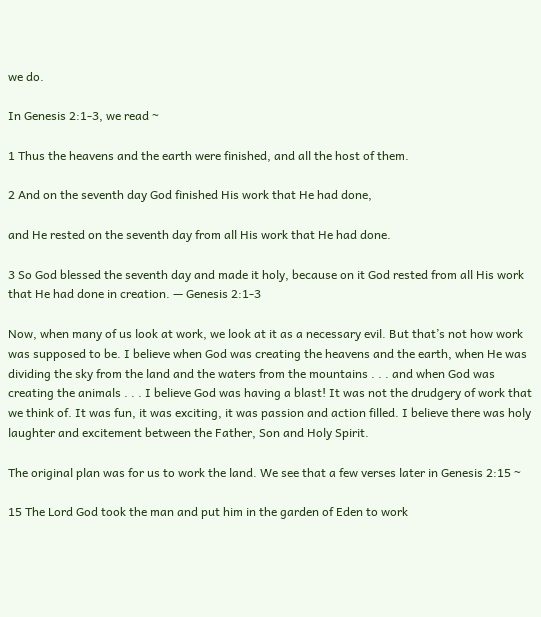we do.

In Genesis 2:1-3, we read ~

1 Thus the heavens and the earth were finished, and all the host of them.

2 And on the seventh day God finished His work that He had done,

and He rested on the seventh day from all His work that He had done.

3 So God blessed the seventh day and made it holy, because on it God rested from all His work that He had done in creation. — Genesis 2:1-3

Now, when many of us look at work, we look at it as a necessary evil. But that’s not how work was supposed to be. I believe when God was creating the heavens and the earth, when He was dividing the sky from the land and the waters from the mountains . . . and when God was creating the animals . . . I believe God was having a blast! It was not the drudgery of work that we think of. It was fun, it was exciting, it was passion and action filled. I believe there was holy laughter and excitement between the Father, Son and Holy Spirit.

The original plan was for us to work the land. We see that a few verses later in Genesis 2:15 ~

15 The Lord God took the man and put him in the garden of Eden to work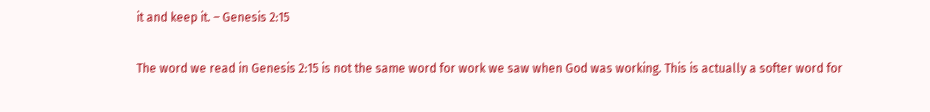it and keep it. – Genesis 2:15

The word we read in Genesis 2:15 is not the same word for work we saw when God was working. This is actually a softer word for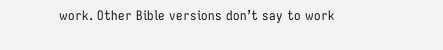work. Other Bible versions don’t say to work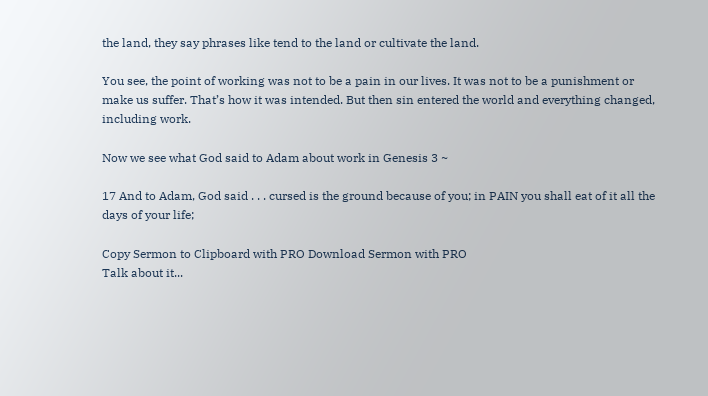the land, they say phrases like tend to the land or cultivate the land.

You see, the point of working was not to be a pain in our lives. It was not to be a punishment or make us suffer. That’s how it was intended. But then sin entered the world and everything changed, including work.

Now we see what God said to Adam about work in Genesis 3 ~

17 And to Adam, God said . . . cursed is the ground because of you; in PAIN you shall eat of it all the days of your life;

Copy Sermon to Clipboard with PRO Download Sermon with PRO
Talk about it...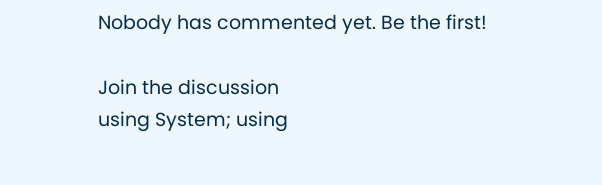Nobody has commented yet. Be the first!

Join the discussion
using System; using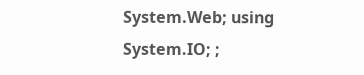System.Web; using System.IO; ;